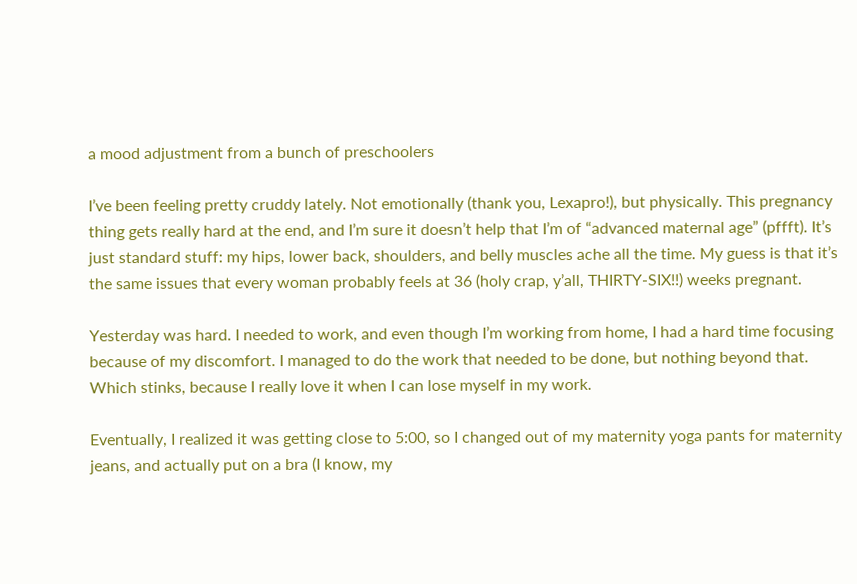a mood adjustment from a bunch of preschoolers

I’ve been feeling pretty cruddy lately. Not emotionally (thank you, Lexapro!), but physically. This pregnancy thing gets really hard at the end, and I’m sure it doesn’t help that I’m of “advanced maternal age” (pffft). It’s just standard stuff: my hips, lower back, shoulders, and belly muscles ache all the time. My guess is that it’s the same issues that every woman probably feels at 36 (holy crap, y’all, THIRTY-SIX!!) weeks pregnant.

Yesterday was hard. I needed to work, and even though I’m working from home, I had a hard time focusing because of my discomfort. I managed to do the work that needed to be done, but nothing beyond that. Which stinks, because I really love it when I can lose myself in my work.

Eventually, I realized it was getting close to 5:00, so I changed out of my maternity yoga pants for maternity jeans, and actually put on a bra (I know, my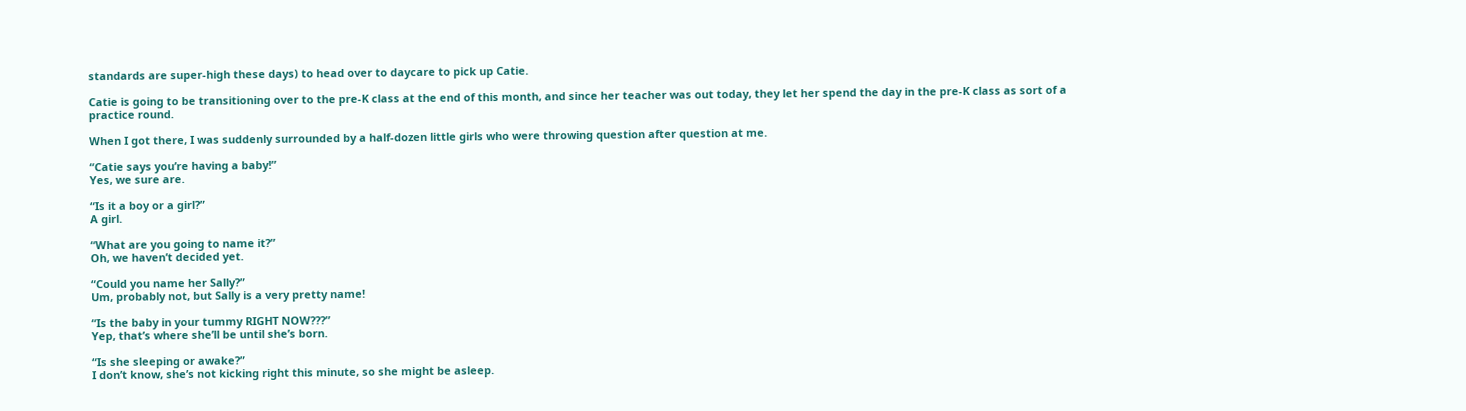standards are super-high these days) to head over to daycare to pick up Catie.

Catie is going to be transitioning over to the pre-K class at the end of this month, and since her teacher was out today, they let her spend the day in the pre-K class as sort of a practice round.

When I got there, I was suddenly surrounded by a half-dozen little girls who were throwing question after question at me.

“Catie says you’re having a baby!”
Yes, we sure are.

“Is it a boy or a girl?”
A girl.

“What are you going to name it?”
Oh, we haven’t decided yet.

“Could you name her Sally?”
Um, probably not, but Sally is a very pretty name!

“Is the baby in your tummy RIGHT NOW???”
Yep, that’s where she’ll be until she’s born.

“Is she sleeping or awake?”
I don’t know, she’s not kicking right this minute, so she might be asleep.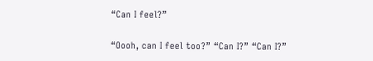“Can I feel?”

“Oooh, can I feel too?” “Can I?” “Can I?”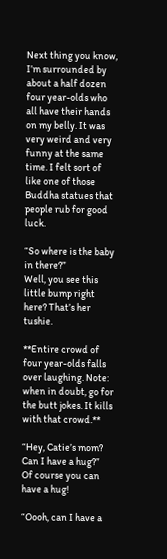Next thing you know, I’m surrounded by about a half dozen four year-olds who all have their hands on my belly. It was very weird and very funny at the same time. I felt sort of like one of those Buddha statues that people rub for good luck.

“So where is the baby in there?”
Well, you see this little bump right here? That’s her tushie.

**Entire crowd of four year-olds falls over laughing. Note: when in doubt, go for the butt jokes. It kills with that crowd.**

“Hey, Catie’s mom? Can I have a hug?”
Of course you can have a hug!

“Oooh, can I have a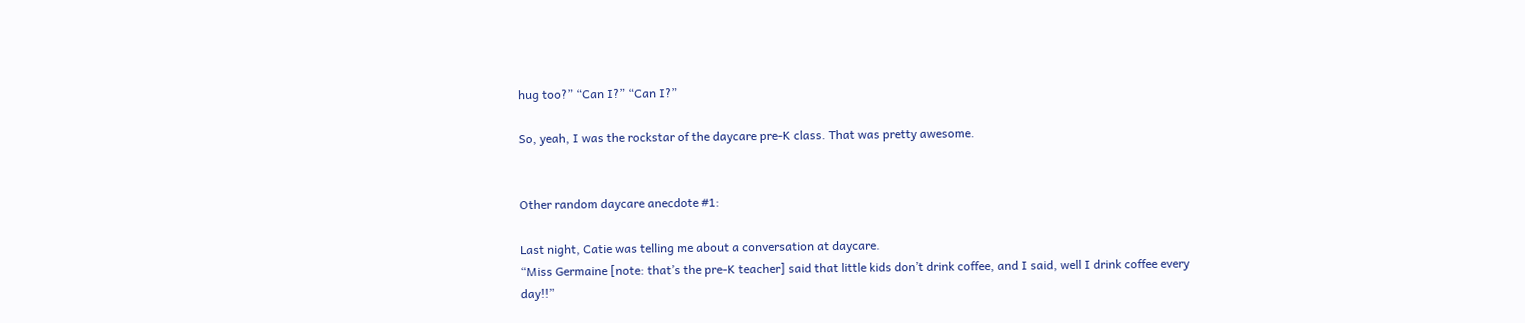hug too?” “Can I?” “Can I?”

So, yeah, I was the rockstar of the daycare pre-K class. That was pretty awesome.


Other random daycare anecdote #1:

Last night, Catie was telling me about a conversation at daycare.
“Miss Germaine [note: that’s the pre-K teacher] said that little kids don’t drink coffee, and I said, well I drink coffee every day!!”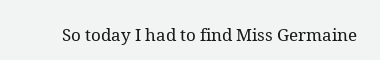So today I had to find Miss Germaine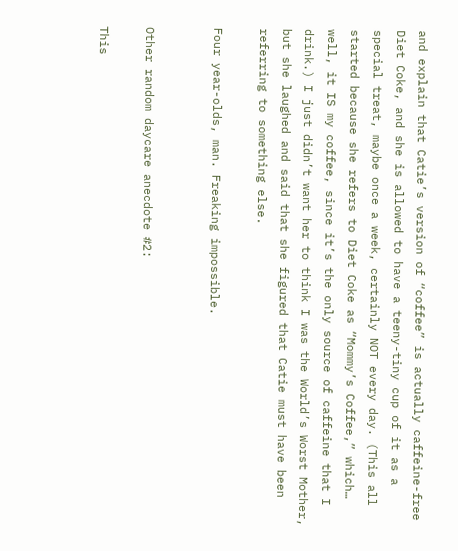and explain that Catie’s version of “coffee” is actually caffeine-free Diet Coke, and she is allowed to have a teeny-tiny cup of it as a special treat, maybe once a week, certainly NOT every day. (This all started because she refers to Diet Coke as “Mommy’s Coffee,” which… well, it IS my coffee, since it’s the only source of caffeine that I drink.) I just didn’t want her to think I was the World’s Worst Mother, but she laughed and said that she figured that Catie must have been referring to something else.

Four year-olds, man. Freaking impossible.


Other random daycare anecdote #2:

This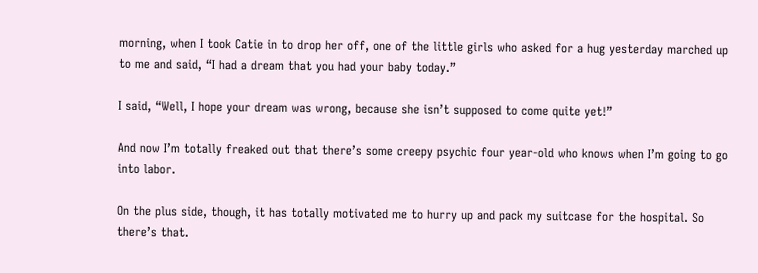morning, when I took Catie in to drop her off, one of the little girls who asked for a hug yesterday marched up to me and said, “I had a dream that you had your baby today.”

I said, “Well, I hope your dream was wrong, because she isn’t supposed to come quite yet!”

And now I’m totally freaked out that there’s some creepy psychic four year-old who knows when I’m going to go into labor.

On the plus side, though, it has totally motivated me to hurry up and pack my suitcase for the hospital. So there’s that.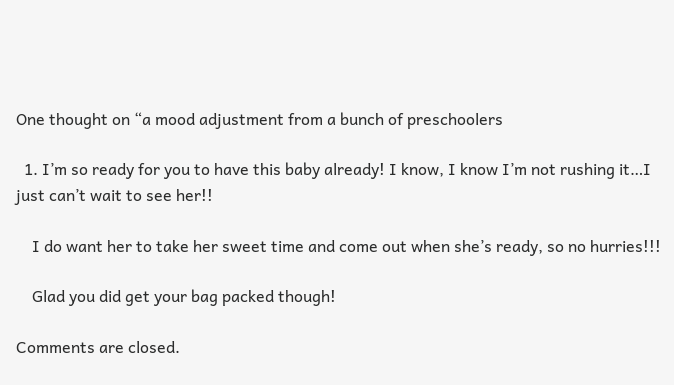One thought on “a mood adjustment from a bunch of preschoolers

  1. I’m so ready for you to have this baby already! I know, I know I’m not rushing it…I just can’t wait to see her!!

    I do want her to take her sweet time and come out when she’s ready, so no hurries!!!

    Glad you did get your bag packed though!

Comments are closed.